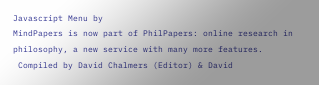Javascript Menu by
MindPapers is now part of PhilPapers: online research in philosophy, a new service with many more features.
 Compiled by David Chalmers (Editor) & David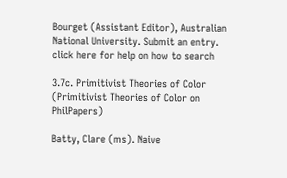Bourget (Assistant Editor), Australian National University. Submit an entry.
click here for help on how to search

3.7c. Primitivist Theories of Color (Primitivist Theories of Color on PhilPapers)

Batty, Clare (ms). Naive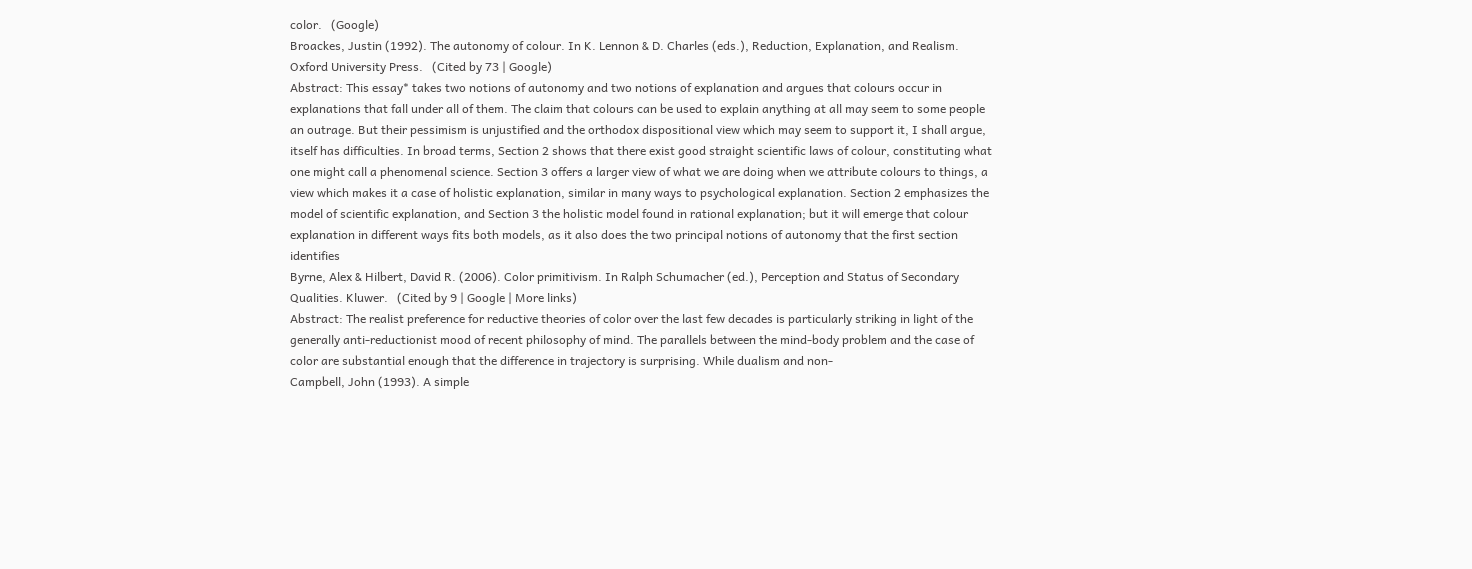color.   (Google)
Broackes, Justin (1992). The autonomy of colour. In K. Lennon & D. Charles (eds.), Reduction, Explanation, and Realism. Oxford University Press.   (Cited by 73 | Google)
Abstract: This essay* takes two notions of autonomy and two notions of explanation and argues that colours occur in explanations that fall under all of them. The claim that colours can be used to explain anything at all may seem to some people an outrage. But their pessimism is unjustified and the orthodox dispositional view which may seem to support it, I shall argue, itself has difficulties. In broad terms, Section 2 shows that there exist good straight scientific laws of colour, constituting what one might call a phenomenal science. Section 3 offers a larger view of what we are doing when we attribute colours to things, a view which makes it a case of holistic explanation, similar in many ways to psychological explanation. Section 2 emphasizes the model of scientific explanation, and Section 3 the holistic model found in rational explanation; but it will emerge that colour explanation in different ways fits both models, as it also does the two principal notions of autonomy that the first section identifies
Byrne, Alex & Hilbert, David R. (2006). Color primitivism. In Ralph Schumacher (ed.), Perception and Status of Secondary Qualities. Kluwer.   (Cited by 9 | Google | More links)
Abstract: The realist preference for reductive theories of color over the last few decades is particularly striking in light of the generally anti-reductionist mood of recent philosophy of mind. The parallels between the mind-body problem and the case of color are substantial enough that the difference in trajectory is surprising. While dualism and non-
Campbell, John (1993). A simple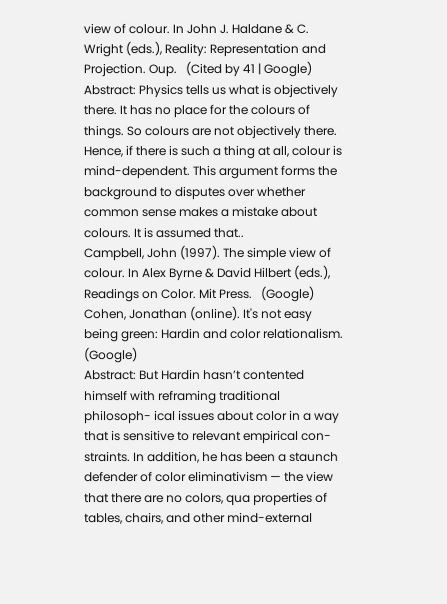view of colour. In John J. Haldane & C. Wright (eds.), Reality: Representation and Projection. Oup.   (Cited by 41 | Google)
Abstract: Physics tells us what is objectively there. It has no place for the colours of things. So colours are not objectively there. Hence, if there is such a thing at all, colour is mind-dependent. This argument forms the background to disputes over whether common sense makes a mistake about colours. It is assumed that..
Campbell, John (1997). The simple view of colour. In Alex Byrne & David Hilbert (eds.), Readings on Color. Mit Press.   (Google)
Cohen, Jonathan (online). It's not easy being green: Hardin and color relationalism.   (Google)
Abstract: But Hardin hasn’t contented himself with reframing traditional philosoph- ical issues about color in a way that is sensitive to relevant empirical con- straints. In addition, he has been a staunch defender of color eliminativism — the view that there are no colors, qua properties of tables, chairs, and other mind-external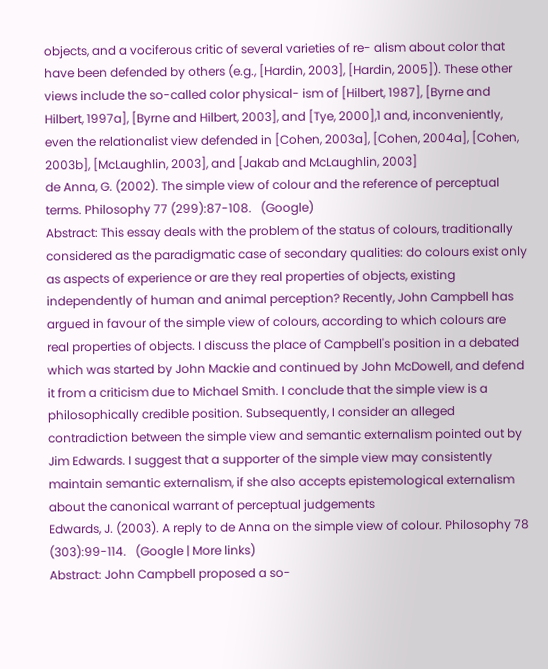objects, and a vociferous critic of several varieties of re- alism about color that have been defended by others (e.g., [Hardin, 2003], [Hardin, 2005]). These other views include the so-called color physical- ism of [Hilbert, 1987], [Byrne and Hilbert, 1997a], [Byrne and Hilbert, 2003], and [Tye, 2000],1 and, inconveniently, even the relationalist view defended in [Cohen, 2003a], [Cohen, 2004a], [Cohen, 2003b], [McLaughlin, 2003], and [Jakab and McLaughlin, 2003]
de Anna, G. (2002). The simple view of colour and the reference of perceptual terms. Philosophy 77 (299):87-108.   (Google)
Abstract: This essay deals with the problem of the status of colours, traditionally considered as the paradigmatic case of secondary qualities: do colours exist only as aspects of experience or are they real properties of objects, existing independently of human and animal perception? Recently, John Campbell has argued in favour of the simple view of colours, according to which colours are real properties of objects. I discuss the place of Campbell's position in a debated which was started by John Mackie and continued by John McDowell, and defend it from a criticism due to Michael Smith. I conclude that the simple view is a philosophically credible position. Subsequently, I consider an alleged contradiction between the simple view and semantic externalism pointed out by Jim Edwards. I suggest that a supporter of the simple view may consistently maintain semantic externalism, if she also accepts epistemological externalism about the canonical warrant of perceptual judgements
Edwards, J. (2003). A reply to de Anna on the simple view of colour. Philosophy 78 (303):99-114.   (Google | More links)
Abstract: John Campbell proposed a so-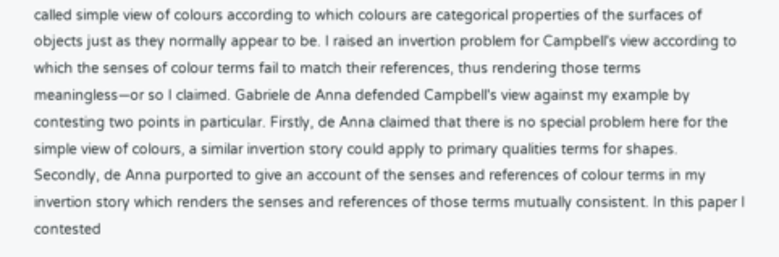called simple view of colours according to which colours are categorical properties of the surfaces of objects just as they normally appear to be. I raised an invertion problem for Campbell's view according to which the senses of colour terms fail to match their references, thus rendering those terms meaningless—or so I claimed. Gabriele de Anna defended Campbell's view against my example by contesting two points in particular. Firstly, de Anna claimed that there is no special problem here for the simple view of colours, a similar invertion story could apply to primary qualities terms for shapes. Secondly, de Anna purported to give an account of the senses and references of colour terms in my invertion story which renders the senses and references of those terms mutually consistent. In this paper I contested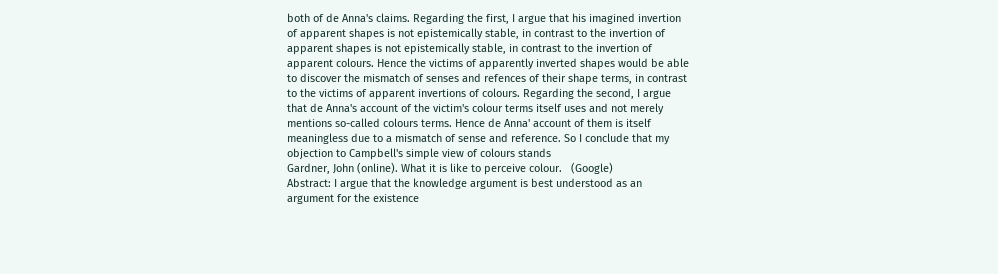both of de Anna's claims. Regarding the first, I argue that his imagined invertion of apparent shapes is not epistemically stable, in contrast to the invertion of apparent shapes is not epistemically stable, in contrast to the invertion of apparent colours. Hence the victims of apparently inverted shapes would be able to discover the mismatch of senses and refences of their shape terms, in contrast to the victims of apparent invertions of colours. Regarding the second, I argue that de Anna's account of the victim's colour terms itself uses and not merely mentions so-called colours terms. Hence de Anna' account of them is itself meaningless due to a mismatch of sense and reference. So I conclude that my objection to Campbell's simple view of colours stands
Gardner, John (online). What it is like to perceive colour.   (Google)
Abstract: I argue that the knowledge argument is best understood as an argument for the existence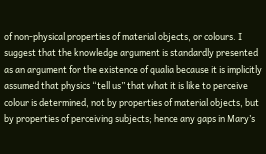of non-physical properties of material objects, or colours. I suggest that the knowledge argument is standardly presented as an argument for the existence of qualia because it is implicitly assumed that physics “tell us” that what it is like to perceive colour is determined, not by properties of material objects, but by properties of perceiving subjects; hence any gaps in Mary’s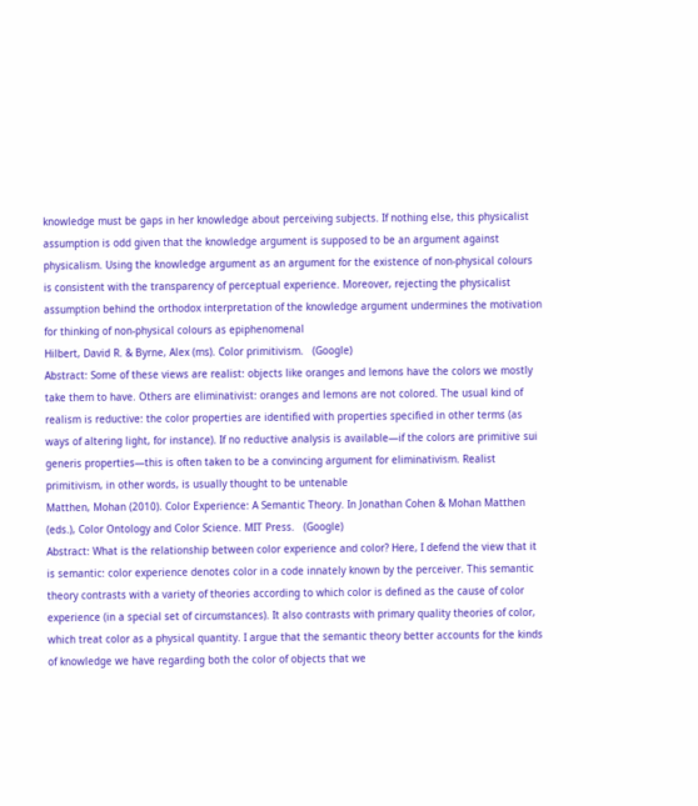knowledge must be gaps in her knowledge about perceiving subjects. If nothing else, this physicalist assumption is odd given that the knowledge argument is supposed to be an argument against physicalism. Using the knowledge argument as an argument for the existence of non-physical colours is consistent with the transparency of perceptual experience. Moreover, rejecting the physicalist assumption behind the orthodox interpretation of the knowledge argument undermines the motivation for thinking of non-physical colours as epiphenomenal
Hilbert, David R. & Byrne, Alex (ms). Color primitivism.   (Google)
Abstract: Some of these views are realist: objects like oranges and lemons have the colors we mostly take them to have. Others are eliminativist: oranges and lemons are not colored. The usual kind of realism is reductive: the color properties are identified with properties specified in other terms (as ways of altering light, for instance). If no reductive analysis is available—if the colors are primitive sui generis properties—this is often taken to be a convincing argument for eliminativism. Realist primitivism, in other words, is usually thought to be untenable
Matthen, Mohan (2010). Color Experience: A Semantic Theory. In Jonathan Cohen & Mohan Matthen (eds.), Color Ontology and Color Science. MIT Press.   (Google)
Abstract: What is the relationship between color experience and color? Here, I defend the view that it is semantic: color experience denotes color in a code innately known by the perceiver. This semantic theory contrasts with a variety of theories according to which color is defined as the cause of color experience (in a special set of circumstances). It also contrasts with primary quality theories of color, which treat color as a physical quantity. I argue that the semantic theory better accounts for the kinds of knowledge we have regarding both the color of objects that we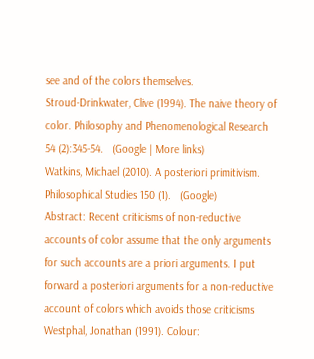see and of the colors themselves.
Stroud-Drinkwater, Clive (1994). The naive theory of color. Philosophy and Phenomenological Research 54 (2):345-54.   (Google | More links)
Watkins, Michael (2010). A posteriori primitivism. Philosophical Studies 150 (1).   (Google)
Abstract: Recent criticisms of non-reductive accounts of color assume that the only arguments for such accounts are a priori arguments. I put forward a posteriori arguments for a non-reductive account of colors which avoids those criticisms
Westphal, Jonathan (1991). Colour: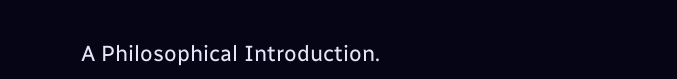A Philosophical Introduction.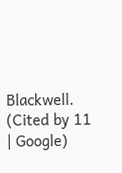Blackwell.   (Cited by 11 | Google)